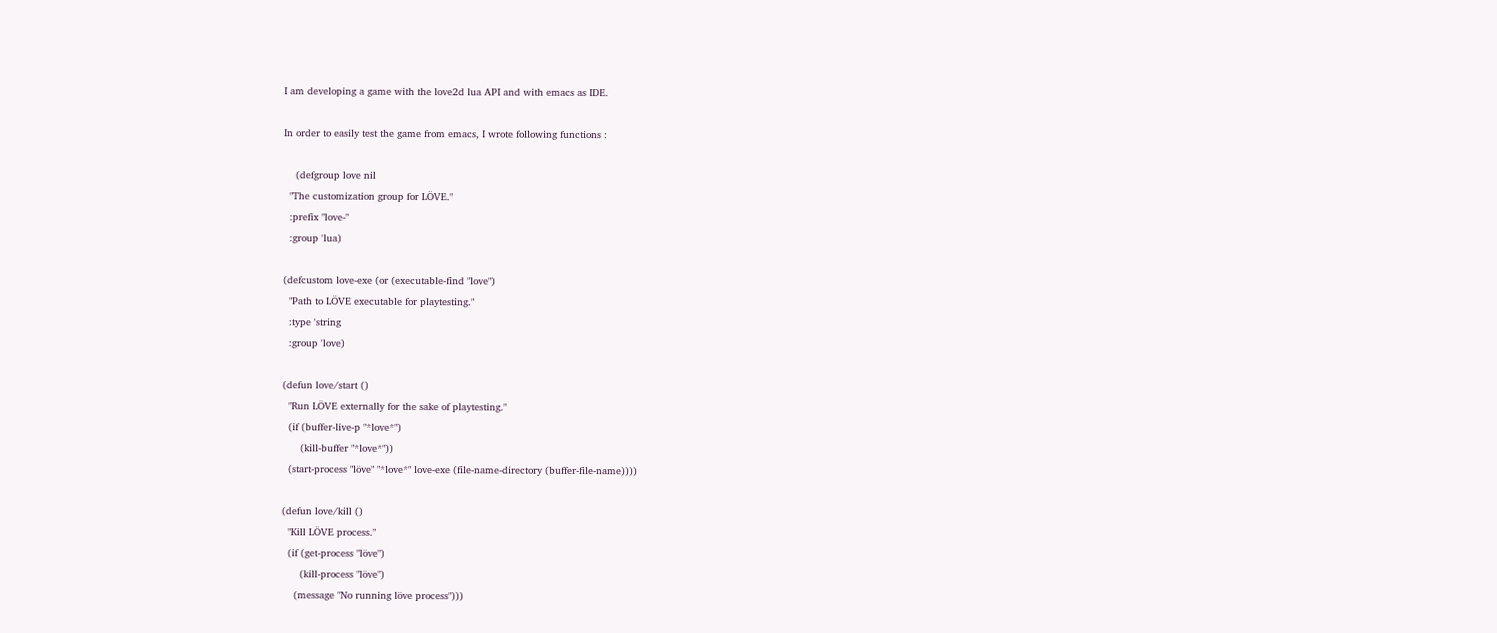I am developing a game with the love2d lua API and with emacs as IDE.

In order to easily test the game from emacs, I wrote following functions :

    (defgroup love nil
  "The customization group for LÖVE."
  :prefix "love-"
  :group 'lua)

(defcustom love-exe (or (executable-find "love")
  "Path to LÖVE executable for playtesting."
  :type 'string
  :group 'love)

(defun love/start ()
  "Run LÖVE externally for the sake of playtesting."
  (if (buffer-live-p "*love*")
      (kill-buffer "*love*"))
  (start-process "löve" "*love*" love-exe (file-name-directory (buffer-file-name))))

(defun love/kill ()
  "Kill LÖVE process."
  (if (get-process "löve")
      (kill-process "löve")
    (message "No running löve process")))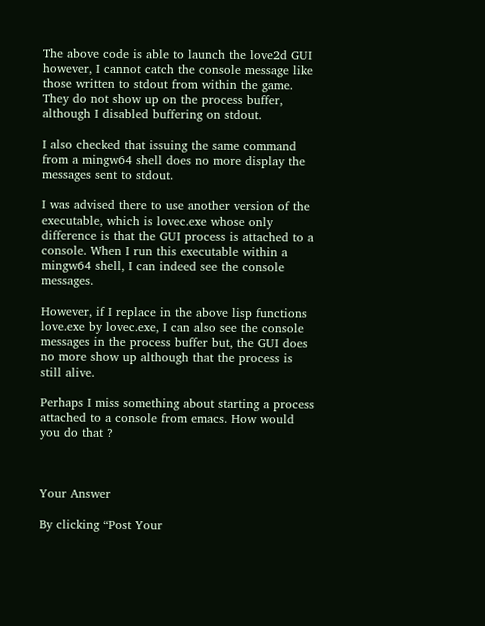The above code is able to launch the love2d GUI however, I cannot catch the console message like those written to stdout from within the game. They do not show up on the process buffer, although I disabled buffering on stdout.

I also checked that issuing the same command from a mingw64 shell does no more display the messages sent to stdout.

I was advised there to use another version of the executable, which is lovec.exe whose only difference is that the GUI process is attached to a console. When I run this executable within a mingw64 shell, I can indeed see the console messages.

However, if I replace in the above lisp functions love.exe by lovec.exe, I can also see the console messages in the process buffer but, the GUI does no more show up although that the process is still alive.

Perhaps I miss something about starting a process attached to a console from emacs. How would you do that ?



Your Answer

By clicking “Post Your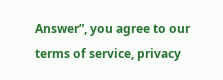Answer”, you agree to our terms of service, privacy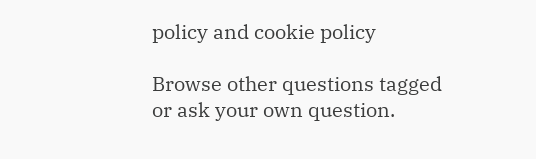policy and cookie policy

Browse other questions tagged or ask your own question.